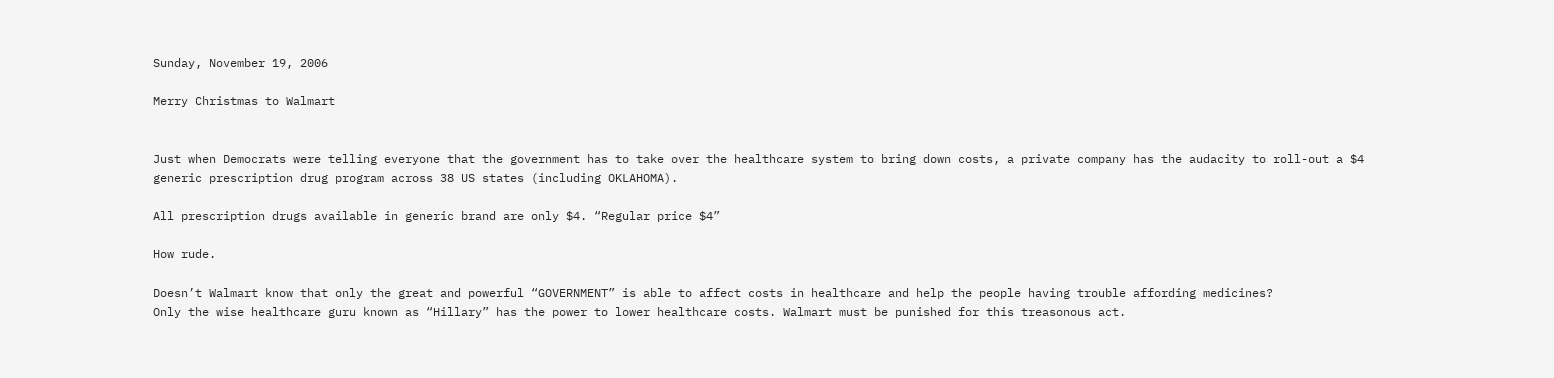Sunday, November 19, 2006

Merry Christmas to Walmart


Just when Democrats were telling everyone that the government has to take over the healthcare system to bring down costs, a private company has the audacity to roll-out a $4 generic prescription drug program across 38 US states (including OKLAHOMA).

All prescription drugs available in generic brand are only $4. “Regular price $4”

How rude.

Doesn’t Walmart know that only the great and powerful “GOVERNMENT” is able to affect costs in healthcare and help the people having trouble affording medicines?
Only the wise healthcare guru known as “Hillary” has the power to lower healthcare costs. Walmart must be punished for this treasonous act.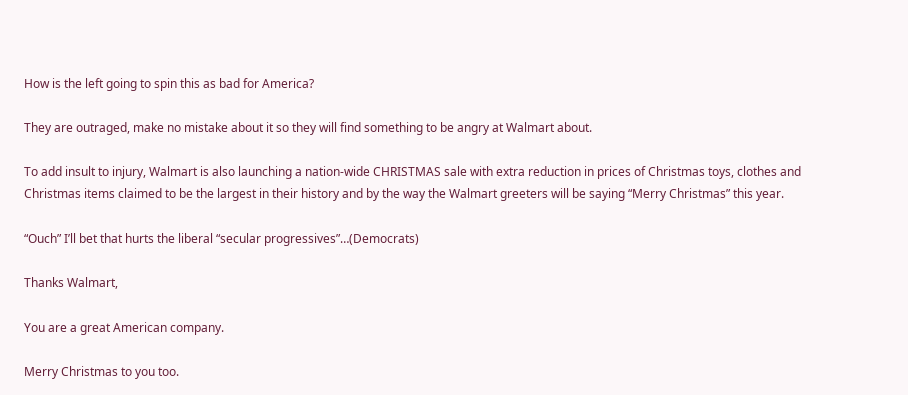How is the left going to spin this as bad for America?

They are outraged, make no mistake about it so they will find something to be angry at Walmart about.

To add insult to injury, Walmart is also launching a nation-wide CHRISTMAS sale with extra reduction in prices of Christmas toys, clothes and Christmas items claimed to be the largest in their history and by the way the Walmart greeters will be saying “Merry Christmas” this year.

“Ouch” I’ll bet that hurts the liberal “secular progressives”…(Democrats)

Thanks Walmart,

You are a great American company.

Merry Christmas to you too.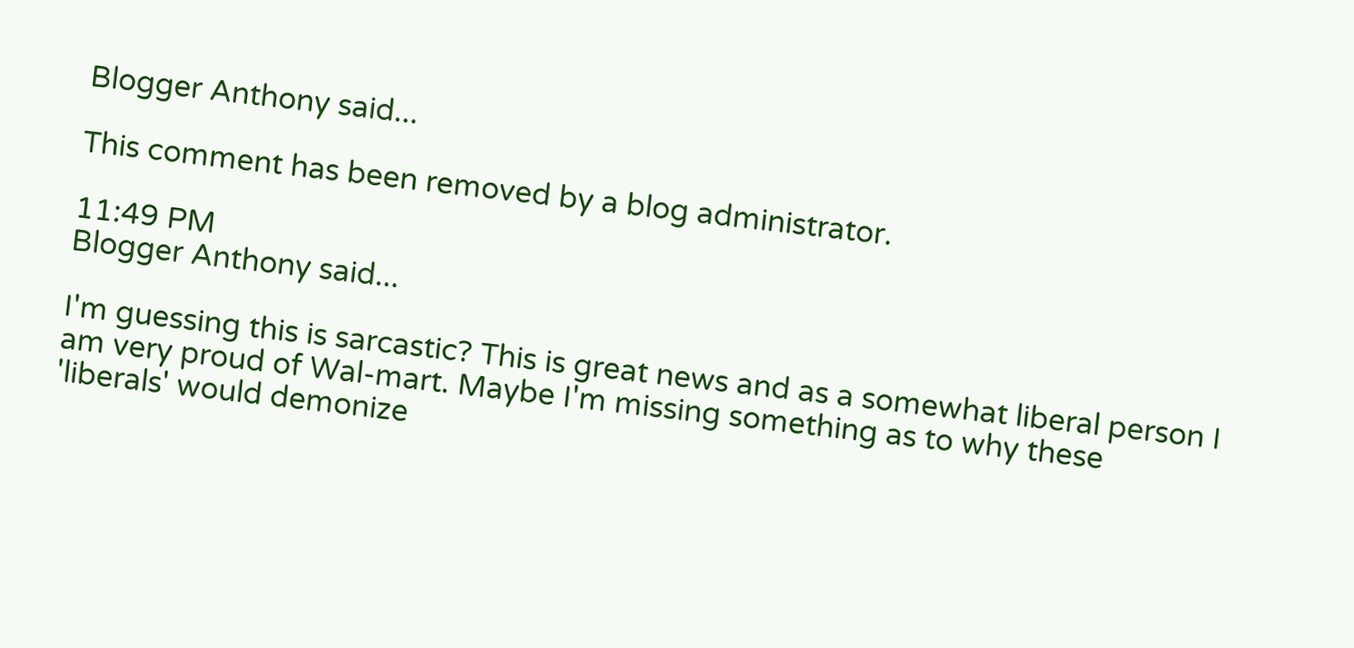Blogger Anthony said...

This comment has been removed by a blog administrator.

11:49 PM
Blogger Anthony said...

I'm guessing this is sarcastic? This is great news and as a somewhat liberal person I am very proud of Wal-mart. Maybe I'm missing something as to why these 'liberals' would demonize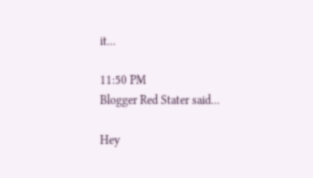it...

11:50 PM
Blogger Red Stater said...

Hey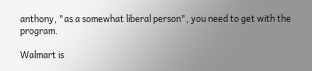anthony, "as a somewhat liberal person", you need to get with the program.

Walmart is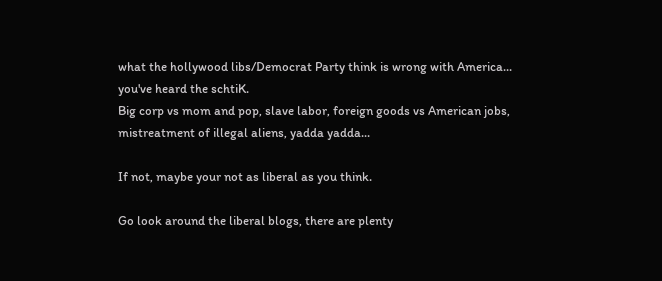what the hollywood libs/Democrat Party think is wrong with America...
you've heard the schtiK.
Big corp vs mom and pop, slave labor, foreign goods vs American jobs, mistreatment of illegal aliens, yadda yadda...

If not, maybe your not as liberal as you think.

Go look around the liberal blogs, there are plenty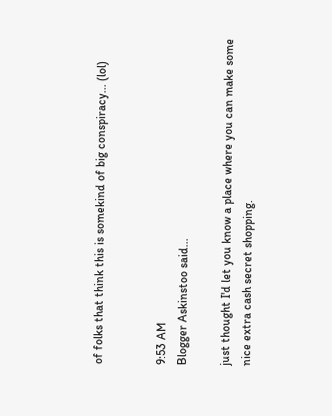of folks that think this is somekind of big conspiracy... (lol)


9:53 AM
Blogger Askinstoo said...

just thought I'd let you know a place where you can make some nice extra cash secret shopping.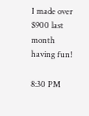I made over $900 last month having fun!

8:30 PM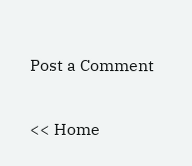Post a Comment

<< Home